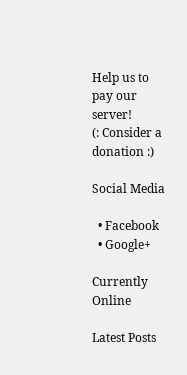Help us to pay our server!
(: Consider a donation :)

Social Media

  • Facebook
  • Google+

Currently Online

Latest Posts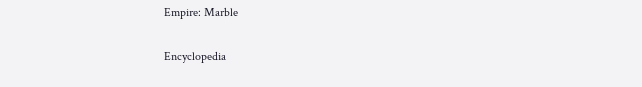Empire: Marble

Encyclopedia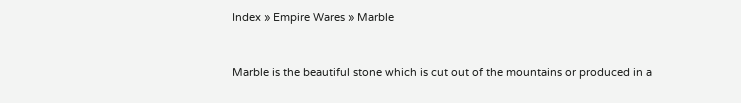Index » Empire Wares » Marble


Marble is the beautiful stone which is cut out of the mountains or produced in a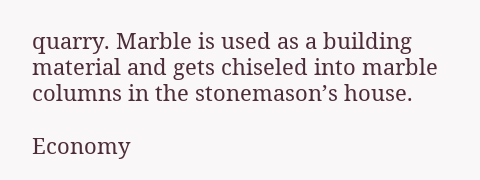quarry. Marble is used as a building material and gets chiseled into marble columns in the stonemason’s house.

Economy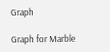Graph

Graph for Marble